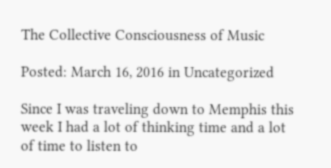The Collective Consciousness of Music

Posted: March 16, 2016 in Uncategorized

Since I was traveling down to Memphis this week I had a lot of thinking time and a lot of time to listen to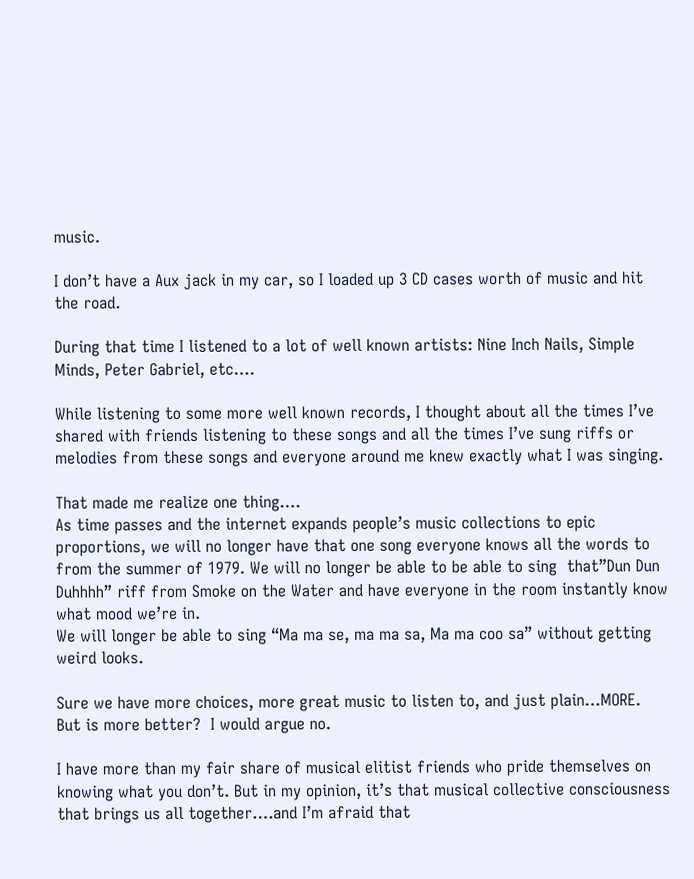music.

I don’t have a Aux jack in my car, so I loaded up 3 CD cases worth of music and hit the road.

During that time I listened to a lot of well known artists: Nine Inch Nails, Simple Minds, Peter Gabriel, etc….

While listening to some more well known records, I thought about all the times I’ve shared with friends listening to these songs and all the times I’ve sung riffs or melodies from these songs and everyone around me knew exactly what I was singing.

That made me realize one thing….
As time passes and the internet expands people’s music collections to epic proportions, we will no longer have that one song everyone knows all the words to from the summer of 1979. We will no longer be able to be able to sing  that”Dun Dun Duhhhh” riff from Smoke on the Water and have everyone in the room instantly know what mood we’re in.
We will longer be able to sing “Ma ma se, ma ma sa, Ma ma coo sa” without getting weird looks.

Sure we have more choices, more great music to listen to, and just plain…MORE.
But is more better?  I would argue no.

I have more than my fair share of musical elitist friends who pride themselves on knowing what you don’t. But in my opinion, it’s that musical collective consciousness that brings us all together….and I’m afraid that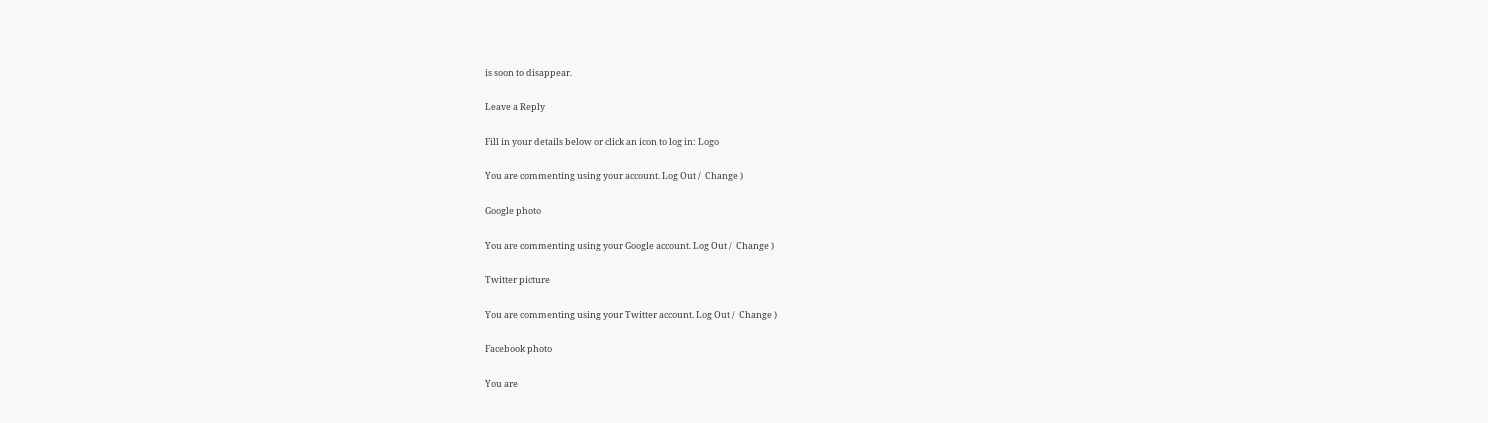is soon to disappear.

Leave a Reply

Fill in your details below or click an icon to log in: Logo

You are commenting using your account. Log Out /  Change )

Google photo

You are commenting using your Google account. Log Out /  Change )

Twitter picture

You are commenting using your Twitter account. Log Out /  Change )

Facebook photo

You are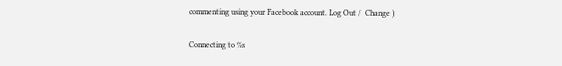commenting using your Facebook account. Log Out /  Change )

Connecting to %s